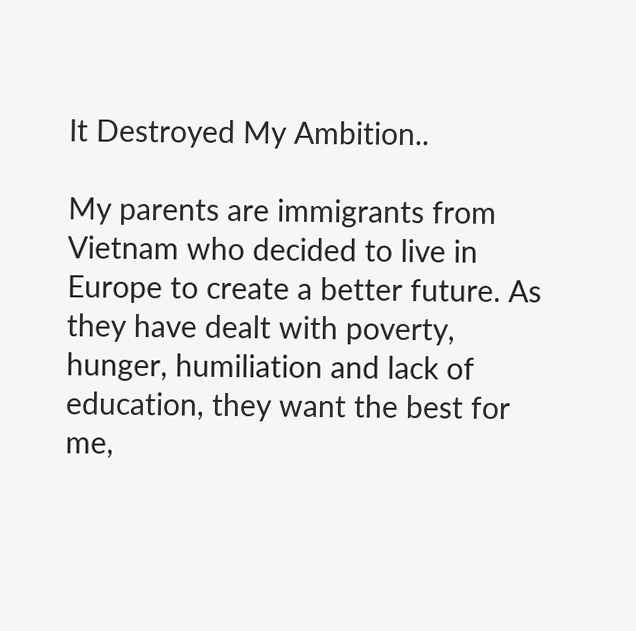It Destroyed My Ambition..

My parents are immigrants from Vietnam who decided to live in Europe to create a better future. As they have dealt with poverty, hunger, humiliation and lack of education, they want the best for me,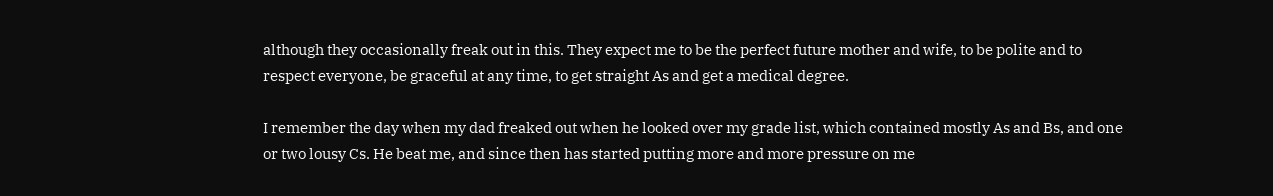although they occasionally freak out in this. They expect me to be the perfect future mother and wife, to be polite and to respect everyone, be graceful at any time, to get straight As and get a medical degree.

I remember the day when my dad freaked out when he looked over my grade list, which contained mostly As and Bs, and one or two lousy Cs. He beat me, and since then has started putting more and more pressure on me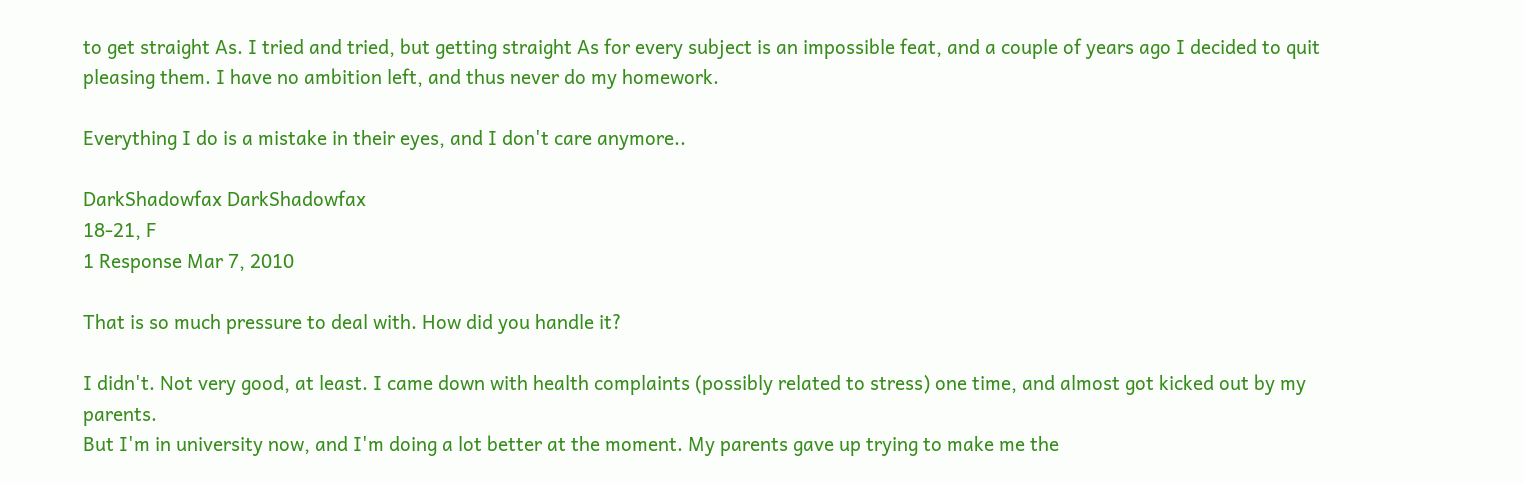to get straight As. I tried and tried, but getting straight As for every subject is an impossible feat, and a couple of years ago I decided to quit pleasing them. I have no ambition left, and thus never do my homework.

Everything I do is a mistake in their eyes, and I don't care anymore..

DarkShadowfax DarkShadowfax
18-21, F
1 Response Mar 7, 2010

That is so much pressure to deal with. How did you handle it?

I didn't. Not very good, at least. I came down with health complaints (possibly related to stress) one time, and almost got kicked out by my parents.
But I'm in university now, and I'm doing a lot better at the moment. My parents gave up trying to make me the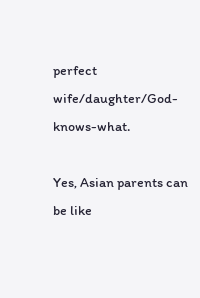perfect wife/daughter/God-knows-what.

Yes, Asian parents can be like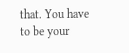that. You have to be your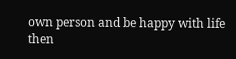own person and be happy with life then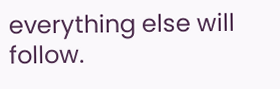everything else will follow.